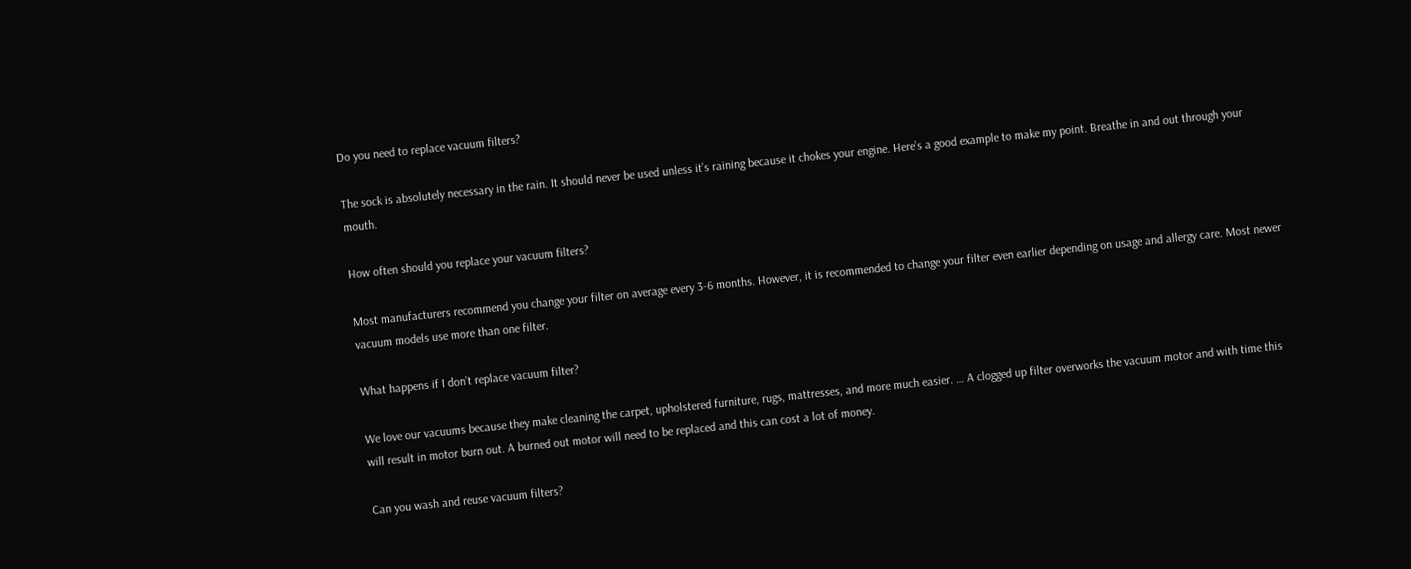Do you need to replace vacuum filters?

The sock is absolutely necessary in the rain. It should never be used unless it’s raining because it chokes your engine. Here’s a good example to make my point. Breathe in and out through your mouth.

How often should you replace your vacuum filters?

Most manufacturers recommend you change your filter on average every 3-6 months. However, it is recommended to change your filter even earlier depending on usage and allergy care. Most newer vacuum models use more than one filter.

What happens if I don’t replace vacuum filter?

We love our vacuums because they make cleaning the carpet, upholstered furniture, rugs, mattresses, and more much easier. … A clogged up filter overworks the vacuum motor and with time this will result in motor burn out. A burned out motor will need to be replaced and this can cost a lot of money.

Can you wash and reuse vacuum filters?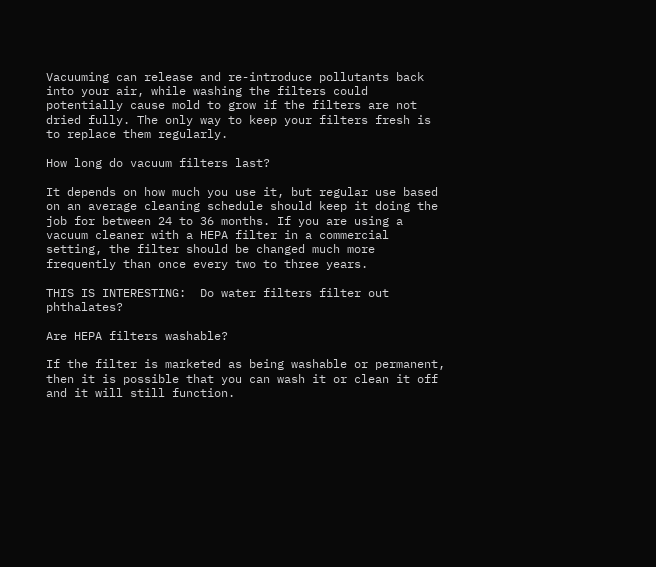Vacuuming can release and re-introduce pollutants back into your air, while washing the filters could potentially cause mold to grow if the filters are not dried fully. The only way to keep your filters fresh is to replace them regularly.

How long do vacuum filters last?

It depends on how much you use it, but regular use based on an average cleaning schedule should keep it doing the job for between 24 to 36 months. If you are using a vacuum cleaner with a HEPA filter in a commercial setting, the filter should be changed much more frequently than once every two to three years.

THIS IS INTERESTING:  Do water filters filter out phthalates?

Are HEPA filters washable?

If the filter is marketed as being washable or permanent, then it is possible that you can wash it or clean it off and it will still function.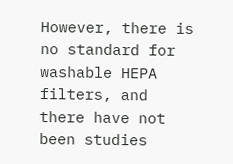However, there is no standard for washable HEPA filters, and there have not been studies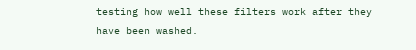testing how well these filters work after they have been washed.